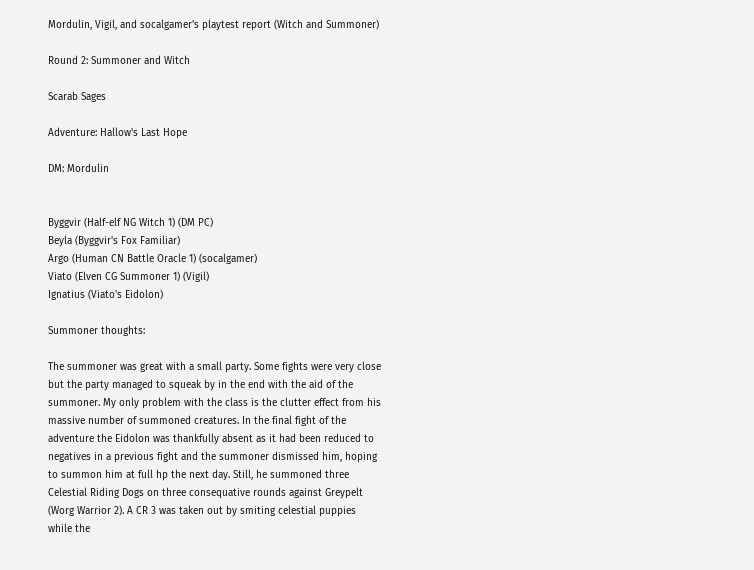Mordulin, Vigil, and socalgamer's playtest report (Witch and Summoner)

Round 2: Summoner and Witch

Scarab Sages

Adventure: Hallow's Last Hope

DM: Mordulin


Byggvir (Half-elf NG Witch 1) (DM PC)
Beyla (Byggvir's Fox Familiar)
Argo (Human CN Battle Oracle 1) (socalgamer)
Viato (Elven CG Summoner 1) (Vigil)
Ignatius (Viato's Eidolon)

Summoner thoughts:

The summoner was great with a small party. Some fights were very close but the party managed to squeak by in the end with the aid of the summoner. My only problem with the class is the clutter effect from his massive number of summoned creatures. In the final fight of the adventure the Eidolon was thankfully absent as it had been reduced to negatives in a previous fight and the summoner dismissed him, hoping to summon him at full hp the next day. Still, he summoned three Celestial Riding Dogs on three consequative rounds against Greypelt (Worg Warrior 2). A CR 3 was taken out by smiting celestial puppies while the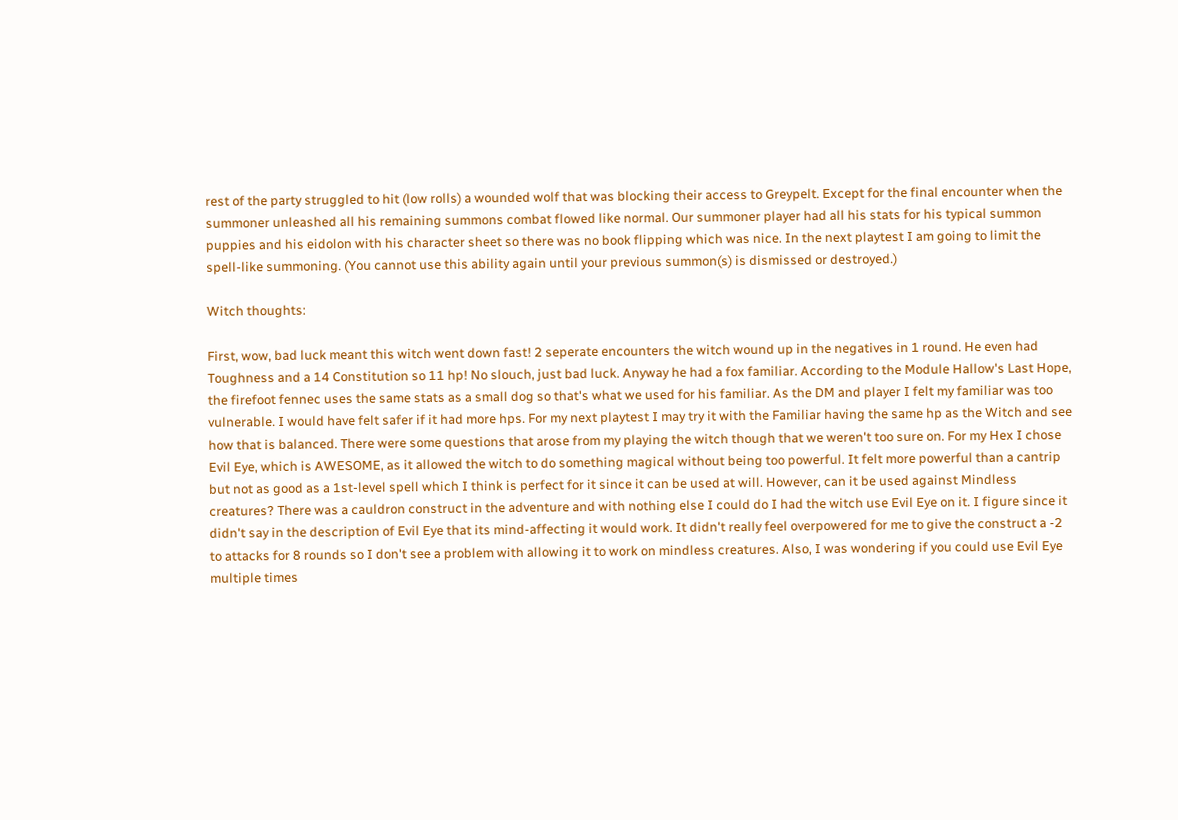rest of the party struggled to hit (low rolls) a wounded wolf that was blocking their access to Greypelt. Except for the final encounter when the summoner unleashed all his remaining summons combat flowed like normal. Our summoner player had all his stats for his typical summon puppies and his eidolon with his character sheet so there was no book flipping which was nice. In the next playtest I am going to limit the spell-like summoning. (You cannot use this ability again until your previous summon(s) is dismissed or destroyed.)

Witch thoughts:

First, wow, bad luck meant this witch went down fast! 2 seperate encounters the witch wound up in the negatives in 1 round. He even had Toughness and a 14 Constitution so 11 hp! No slouch, just bad luck. Anyway he had a fox familiar. According to the Module Hallow's Last Hope, the firefoot fennec uses the same stats as a small dog so that's what we used for his familiar. As the DM and player I felt my familiar was too vulnerable. I would have felt safer if it had more hps. For my next playtest I may try it with the Familiar having the same hp as the Witch and see how that is balanced. There were some questions that arose from my playing the witch though that we weren't too sure on. For my Hex I chose Evil Eye, which is AWESOME, as it allowed the witch to do something magical without being too powerful. It felt more powerful than a cantrip but not as good as a 1st-level spell which I think is perfect for it since it can be used at will. However, can it be used against Mindless creatures? There was a cauldron construct in the adventure and with nothing else I could do I had the witch use Evil Eye on it. I figure since it didn't say in the description of Evil Eye that its mind-affecting it would work. It didn't really feel overpowered for me to give the construct a -2 to attacks for 8 rounds so I don't see a problem with allowing it to work on mindless creatures. Also, I was wondering if you could use Evil Eye multiple times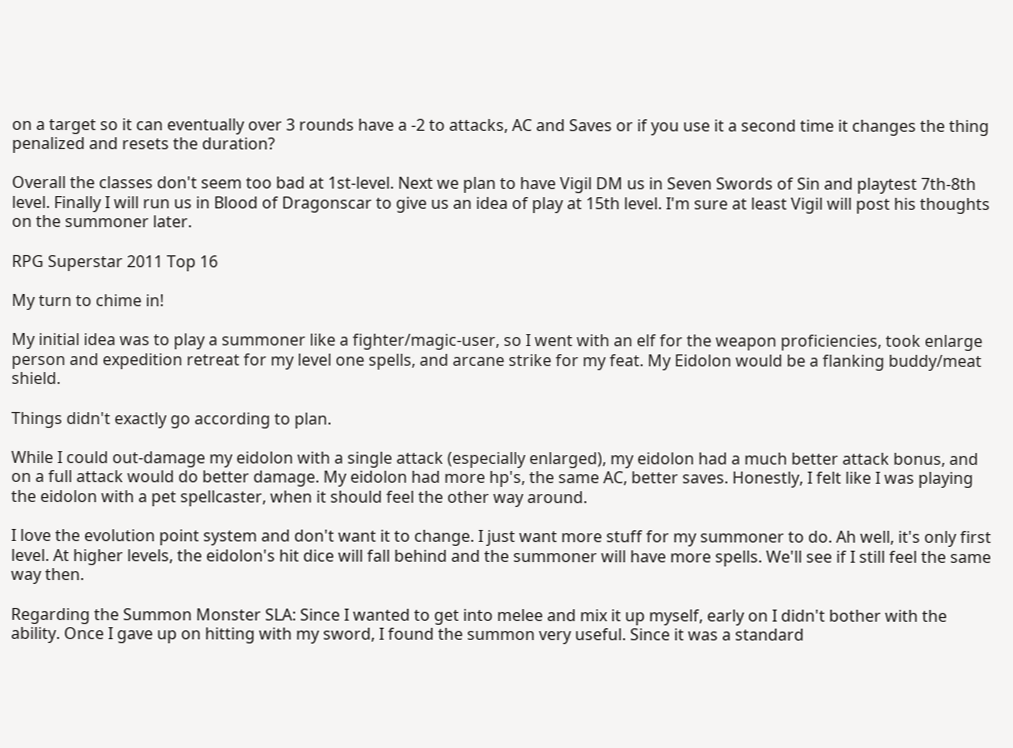on a target so it can eventually over 3 rounds have a -2 to attacks, AC and Saves or if you use it a second time it changes the thing penalized and resets the duration?

Overall the classes don't seem too bad at 1st-level. Next we plan to have Vigil DM us in Seven Swords of Sin and playtest 7th-8th level. Finally I will run us in Blood of Dragonscar to give us an idea of play at 15th level. I'm sure at least Vigil will post his thoughts on the summoner later.

RPG Superstar 2011 Top 16

My turn to chime in!

My initial idea was to play a summoner like a fighter/magic-user, so I went with an elf for the weapon proficiencies, took enlarge person and expedition retreat for my level one spells, and arcane strike for my feat. My Eidolon would be a flanking buddy/meat shield.

Things didn't exactly go according to plan.

While I could out-damage my eidolon with a single attack (especially enlarged), my eidolon had a much better attack bonus, and on a full attack would do better damage. My eidolon had more hp's, the same AC, better saves. Honestly, I felt like I was playing the eidolon with a pet spellcaster, when it should feel the other way around.

I love the evolution point system and don't want it to change. I just want more stuff for my summoner to do. Ah well, it's only first level. At higher levels, the eidolon's hit dice will fall behind and the summoner will have more spells. We'll see if I still feel the same way then.

Regarding the Summon Monster SLA: Since I wanted to get into melee and mix it up myself, early on I didn't bother with the ability. Once I gave up on hitting with my sword, I found the summon very useful. Since it was a standard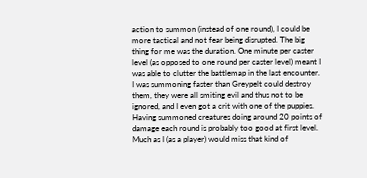action to summon (instead of one round), I could be more tactical and not fear being disrupted. The big thing for me was the duration. One minute per caster level (as opposed to one round per caster level) meant I was able to clutter the battlemap in the last encounter. I was summoning faster than Greypelt could destroy them, they were all smiting evil and thus not to be ignored, and I even got a crit with one of the puppies. Having summoned creatures doing around 20 points of damage each round is probably too good at first level. Much as I (as a player) would miss that kind of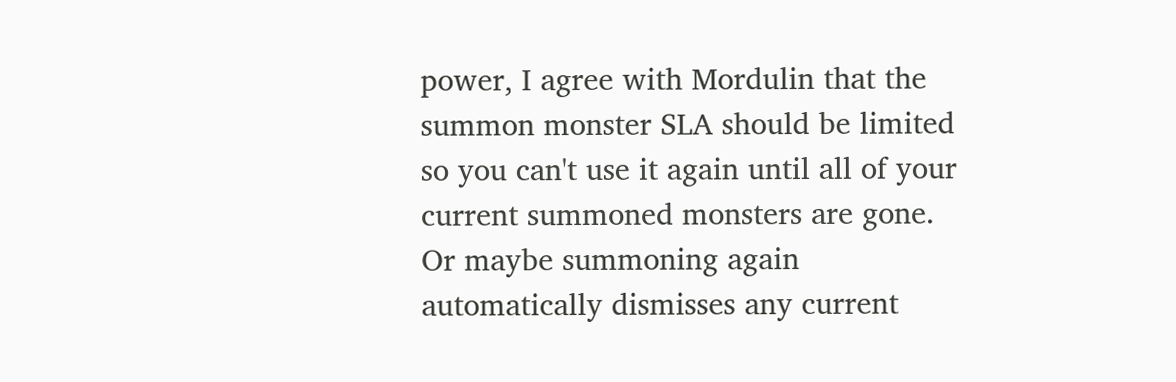power, I agree with Mordulin that the summon monster SLA should be limited so you can't use it again until all of your current summoned monsters are gone. Or maybe summoning again automatically dismisses any current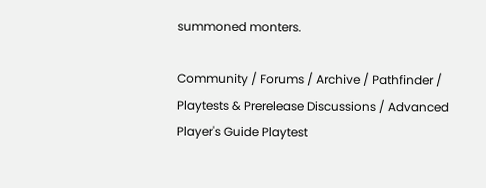summoned monters.

Community / Forums / Archive / Pathfinder / Playtests & Prerelease Discussions / Advanced Player's Guide Playtest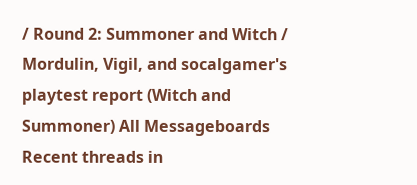/ Round 2: Summoner and Witch / Mordulin, Vigil, and socalgamer's playtest report (Witch and Summoner) All Messageboards
Recent threads in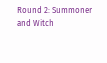Round 2: Summoner and Witch